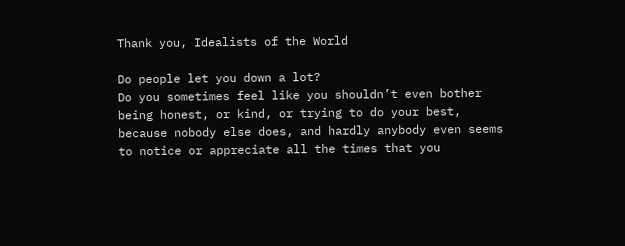Thank you, Idealists of the World

Do people let you down a lot?
Do you sometimes feel like you shouldn’t even bother being honest, or kind, or trying to do your best, because nobody else does, and hardly anybody even seems to notice or appreciate all the times that you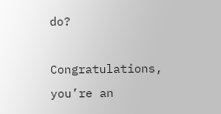do?

Congratulations, you’re an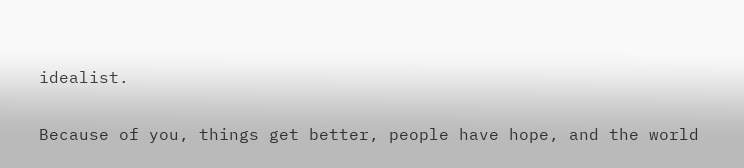idealist.

Because of you, things get better, people have hope, and the world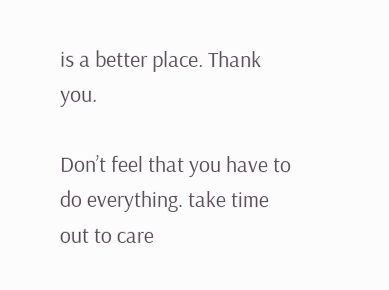is a better place. Thank you.

Don’t feel that you have to do everything. take time out to care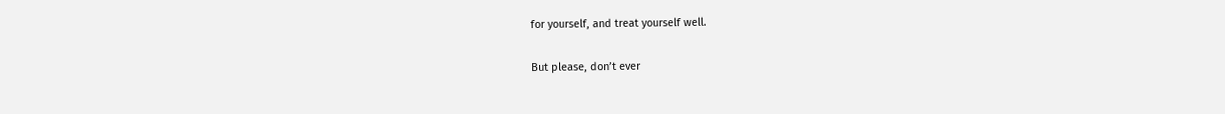for yourself, and treat yourself well.

But please, don’t ever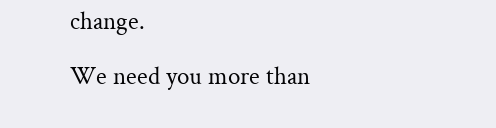change.

We need you more than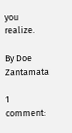you realize.

By Doe Zantamata

1 comment: